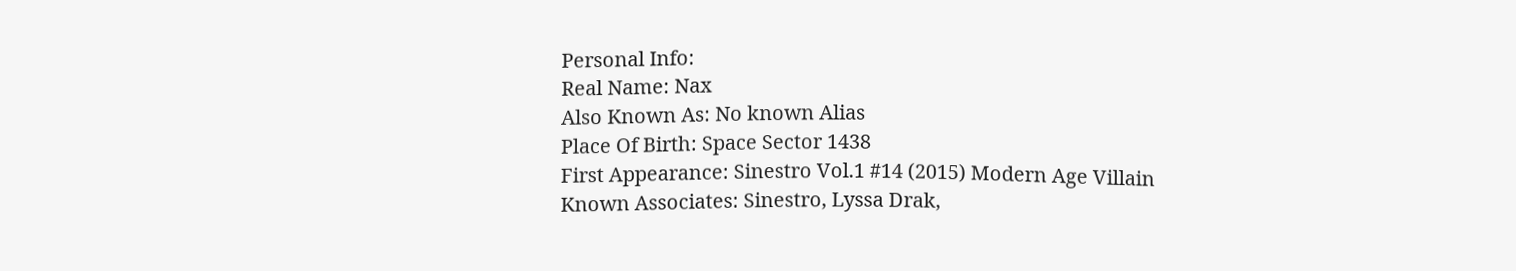Personal Info:
Real Name: Nax
Also Known As: No known Alias
Place Of Birth: Space Sector 1438
First Appearance: Sinestro Vol.1 #14 (2015) Modern Age Villain
Known Associates: Sinestro, Lyssa Drak,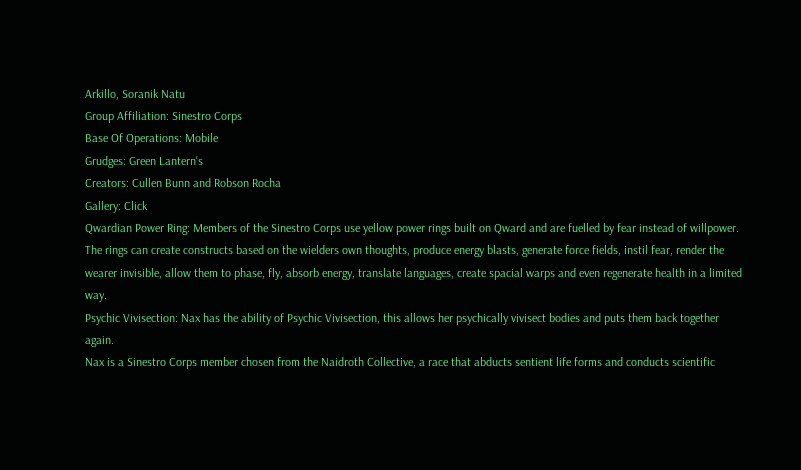Arkillo, Soranik Natu
Group Affiliation: Sinestro Corps
Base Of Operations: Mobile
Grudges: Green Lantern's
Creators: Cullen Bunn and Robson Rocha
Gallery: Click
Qwardian Power Ring: Members of the Sinestro Corps use yellow power rings built on Qward and are fuelled by fear instead of willpower. The rings can create constructs based on the wielders own thoughts, produce energy blasts, generate force fields, instil fear, render the wearer invisible, allow them to phase, fly, absorb energy, translate languages, create spacial warps and even regenerate health in a limited way.
Psychic Vivisection: Nax has the ability of Psychic Vivisection, this allows her psychically vivisect bodies and puts them back together again.
Nax is a Sinestro Corps member chosen from the Naidroth Collective, a race that abducts sentient life forms and conducts scientific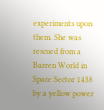experiments upon them. She was rescued from a Barren World in Space Sector 1438 by a yellow power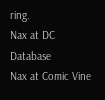ring.
Nax at DC Database
Nax at Comic Vine